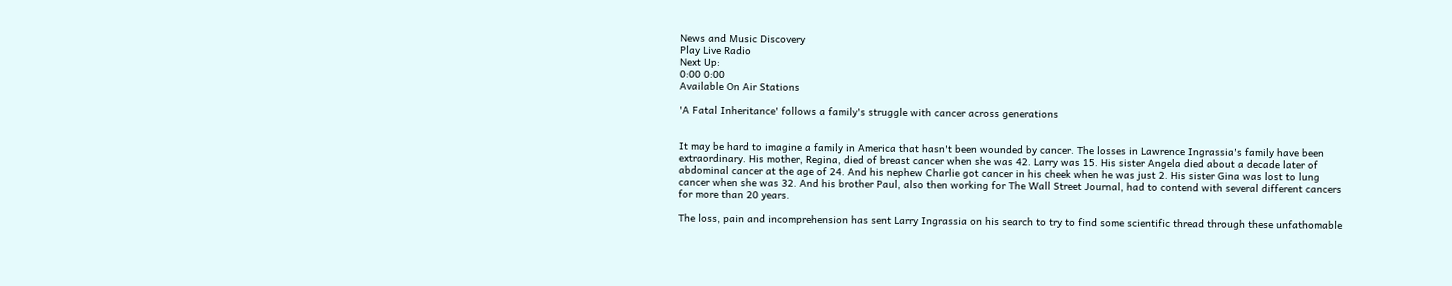News and Music Discovery
Play Live Radio
Next Up:
0:00 0:00
Available On Air Stations

'A Fatal Inheritance' follows a family's struggle with cancer across generations


It may be hard to imagine a family in America that hasn't been wounded by cancer. The losses in Lawrence Ingrassia's family have been extraordinary. His mother, Regina, died of breast cancer when she was 42. Larry was 15. His sister Angela died about a decade later of abdominal cancer at the age of 24. And his nephew Charlie got cancer in his cheek when he was just 2. His sister Gina was lost to lung cancer when she was 32. And his brother Paul, also then working for The Wall Street Journal, had to contend with several different cancers for more than 20 years.

The loss, pain and incomprehension has sent Larry Ingrassia on his search to try to find some scientific thread through these unfathomable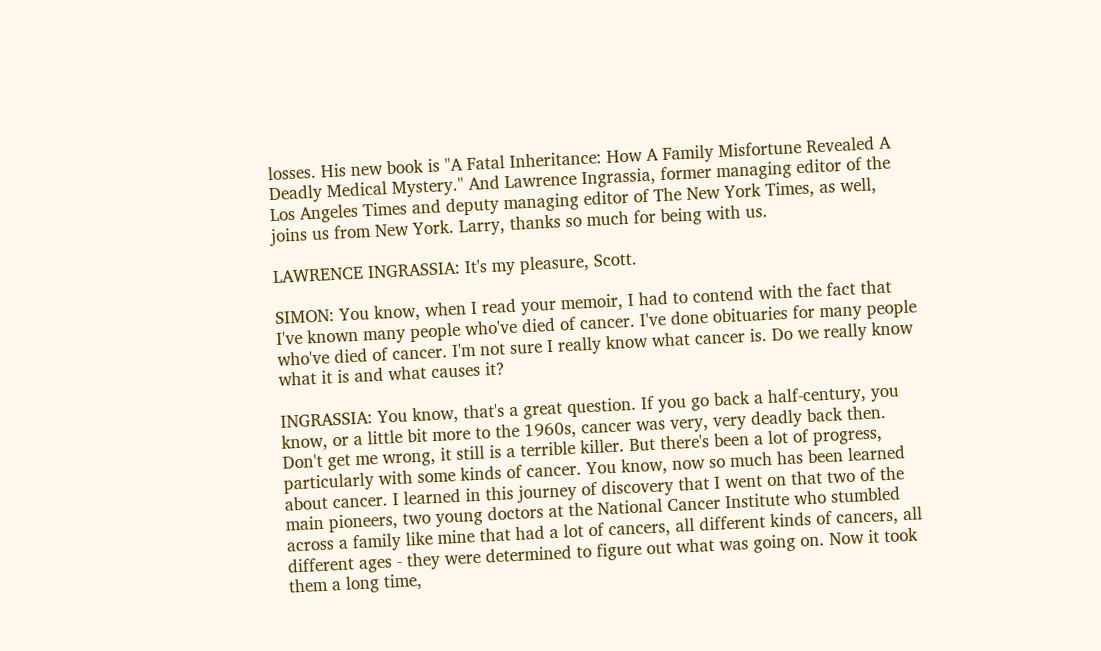losses. His new book is "A Fatal Inheritance: How A Family Misfortune Revealed A Deadly Medical Mystery." And Lawrence Ingrassia, former managing editor of the Los Angeles Times and deputy managing editor of The New York Times, as well, joins us from New York. Larry, thanks so much for being with us.

LAWRENCE INGRASSIA: It's my pleasure, Scott.

SIMON: You know, when I read your memoir, I had to contend with the fact that I've known many people who've died of cancer. I've done obituaries for many people who've died of cancer. I'm not sure I really know what cancer is. Do we really know what it is and what causes it?

INGRASSIA: You know, that's a great question. If you go back a half-century, you know, or a little bit more to the 1960s, cancer was very, very deadly back then. Don't get me wrong, it still is a terrible killer. But there's been a lot of progress, particularly with some kinds of cancer. You know, now so much has been learned about cancer. I learned in this journey of discovery that I went on that two of the main pioneers, two young doctors at the National Cancer Institute who stumbled across a family like mine that had a lot of cancers, all different kinds of cancers, all different ages - they were determined to figure out what was going on. Now it took them a long time,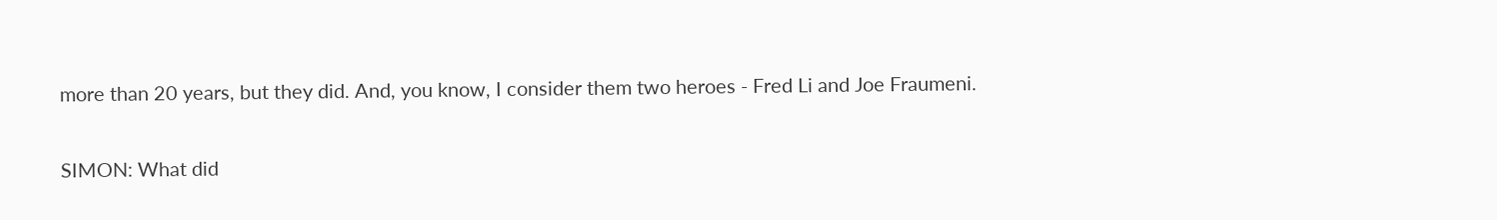more than 20 years, but they did. And, you know, I consider them two heroes - Fred Li and Joe Fraumeni.

SIMON: What did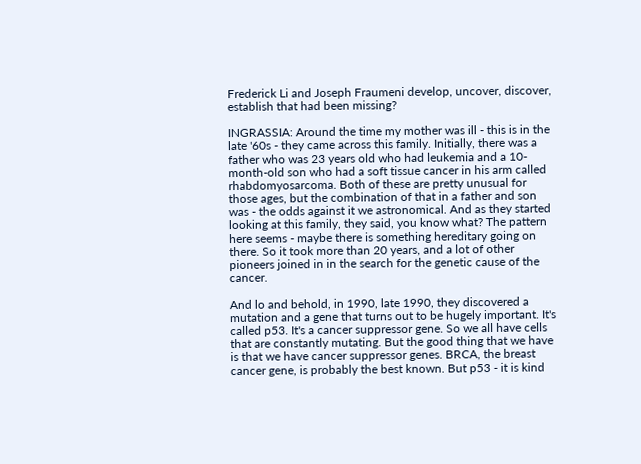Frederick Li and Joseph Fraumeni develop, uncover, discover, establish that had been missing?

INGRASSIA: Around the time my mother was ill - this is in the late '60s - they came across this family. Initially, there was a father who was 23 years old who had leukemia and a 10-month-old son who had a soft tissue cancer in his arm called rhabdomyosarcoma. Both of these are pretty unusual for those ages, but the combination of that in a father and son was - the odds against it we astronomical. And as they started looking at this family, they said, you know what? The pattern here seems - maybe there is something hereditary going on there. So it took more than 20 years, and a lot of other pioneers joined in in the search for the genetic cause of the cancer.

And lo and behold, in 1990, late 1990, they discovered a mutation and a gene that turns out to be hugely important. It's called p53. It's a cancer suppressor gene. So we all have cells that are constantly mutating. But the good thing that we have is that we have cancer suppressor genes. BRCA, the breast cancer gene, is probably the best known. But p53 - it is kind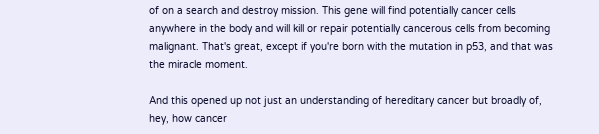of on a search and destroy mission. This gene will find potentially cancer cells anywhere in the body and will kill or repair potentially cancerous cells from becoming malignant. That's great, except if you're born with the mutation in p53, and that was the miracle moment.

And this opened up not just an understanding of hereditary cancer but broadly of, hey, how cancer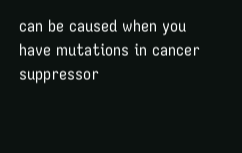can be caused when you have mutations in cancer suppressor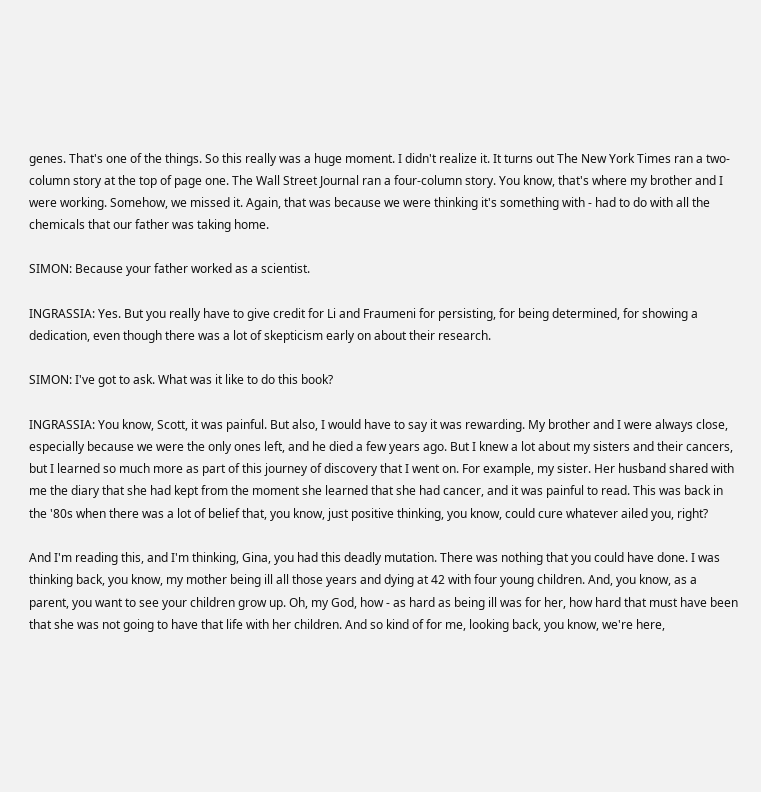genes. That's one of the things. So this really was a huge moment. I didn't realize it. It turns out The New York Times ran a two-column story at the top of page one. The Wall Street Journal ran a four-column story. You know, that's where my brother and I were working. Somehow, we missed it. Again, that was because we were thinking it's something with - had to do with all the chemicals that our father was taking home.

SIMON: Because your father worked as a scientist.

INGRASSIA: Yes. But you really have to give credit for Li and Fraumeni for persisting, for being determined, for showing a dedication, even though there was a lot of skepticism early on about their research.

SIMON: I've got to ask. What was it like to do this book?

INGRASSIA: You know, Scott, it was painful. But also, I would have to say it was rewarding. My brother and I were always close, especially because we were the only ones left, and he died a few years ago. But I knew a lot about my sisters and their cancers, but I learned so much more as part of this journey of discovery that I went on. For example, my sister. Her husband shared with me the diary that she had kept from the moment she learned that she had cancer, and it was painful to read. This was back in the '80s when there was a lot of belief that, you know, just positive thinking, you know, could cure whatever ailed you, right?

And I'm reading this, and I'm thinking, Gina, you had this deadly mutation. There was nothing that you could have done. I was thinking back, you know, my mother being ill all those years and dying at 42 with four young children. And, you know, as a parent, you want to see your children grow up. Oh, my God, how - as hard as being ill was for her, how hard that must have been that she was not going to have that life with her children. And so kind of for me, looking back, you know, we're here,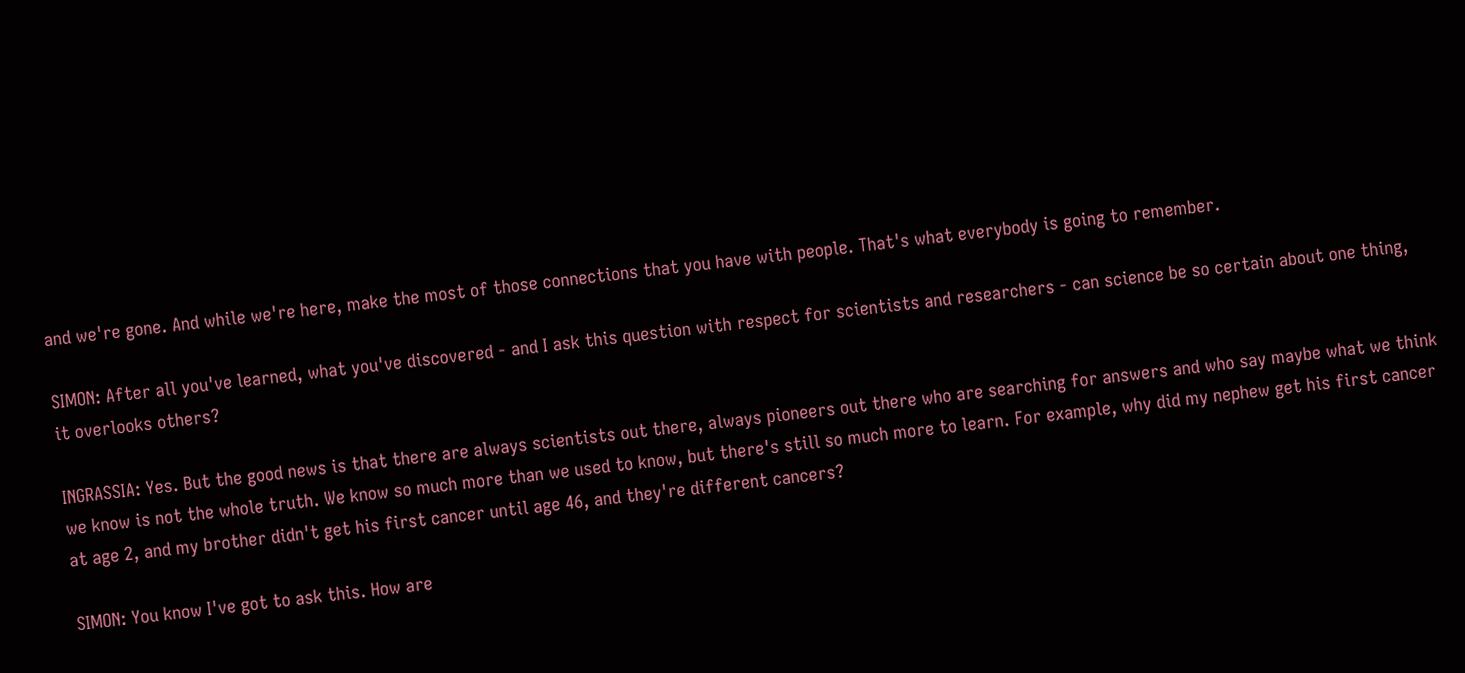and we're gone. And while we're here, make the most of those connections that you have with people. That's what everybody is going to remember.

SIMON: After all you've learned, what you've discovered - and I ask this question with respect for scientists and researchers - can science be so certain about one thing, it overlooks others?

INGRASSIA: Yes. But the good news is that there are always scientists out there, always pioneers out there who are searching for answers and who say maybe what we think we know is not the whole truth. We know so much more than we used to know, but there's still so much more to learn. For example, why did my nephew get his first cancer at age 2, and my brother didn't get his first cancer until age 46, and they're different cancers?

SIMON: You know I've got to ask this. How are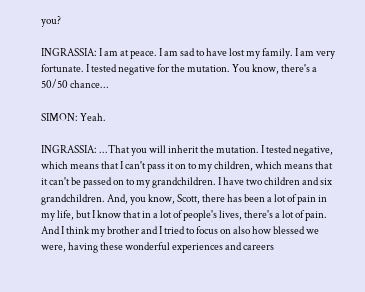you?

INGRASSIA: I am at peace. I am sad to have lost my family. I am very fortunate. I tested negative for the mutation. You know, there's a 50/50 chance...

SIMON: Yeah.

INGRASSIA: ...That you will inherit the mutation. I tested negative, which means that I can't pass it on to my children, which means that it can't be passed on to my grandchildren. I have two children and six grandchildren. And, you know, Scott, there has been a lot of pain in my life, but I know that in a lot of people's lives, there's a lot of pain. And I think my brother and I tried to focus on also how blessed we were, having these wonderful experiences and careers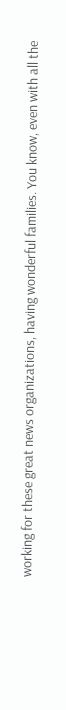working for these great news organizations, having wonderful families. You know, even with all the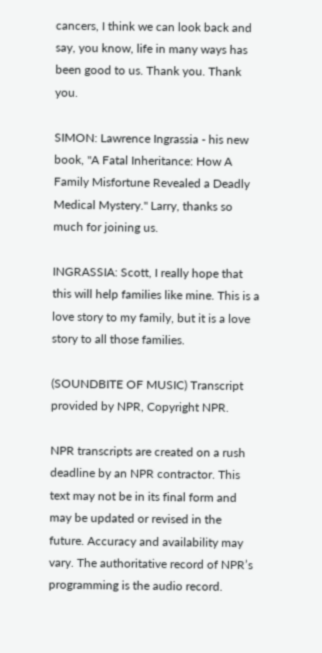cancers, I think we can look back and say, you know, life in many ways has been good to us. Thank you. Thank you.

SIMON: Lawrence Ingrassia - his new book, "A Fatal Inheritance: How A Family Misfortune Revealed a Deadly Medical Mystery." Larry, thanks so much for joining us.

INGRASSIA: Scott, I really hope that this will help families like mine. This is a love story to my family, but it is a love story to all those families.

(SOUNDBITE OF MUSIC) Transcript provided by NPR, Copyright NPR.

NPR transcripts are created on a rush deadline by an NPR contractor. This text may not be in its final form and may be updated or revised in the future. Accuracy and availability may vary. The authoritative record of NPR’s programming is the audio record.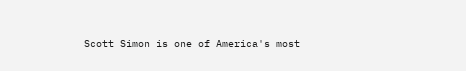Scott Simon is one of America's most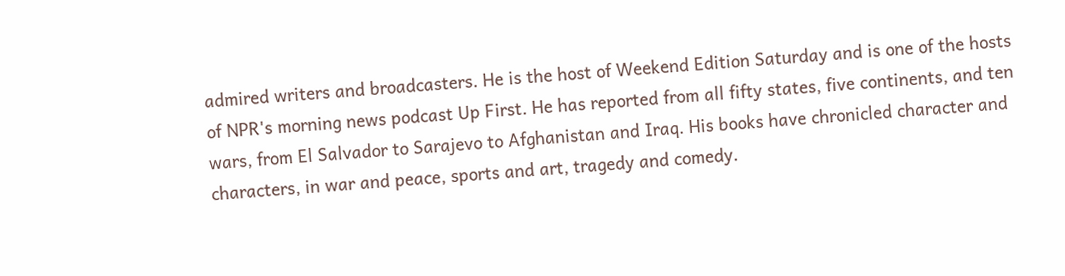admired writers and broadcasters. He is the host of Weekend Edition Saturday and is one of the hosts of NPR's morning news podcast Up First. He has reported from all fifty states, five continents, and ten wars, from El Salvador to Sarajevo to Afghanistan and Iraq. His books have chronicled character and characters, in war and peace, sports and art, tragedy and comedy.